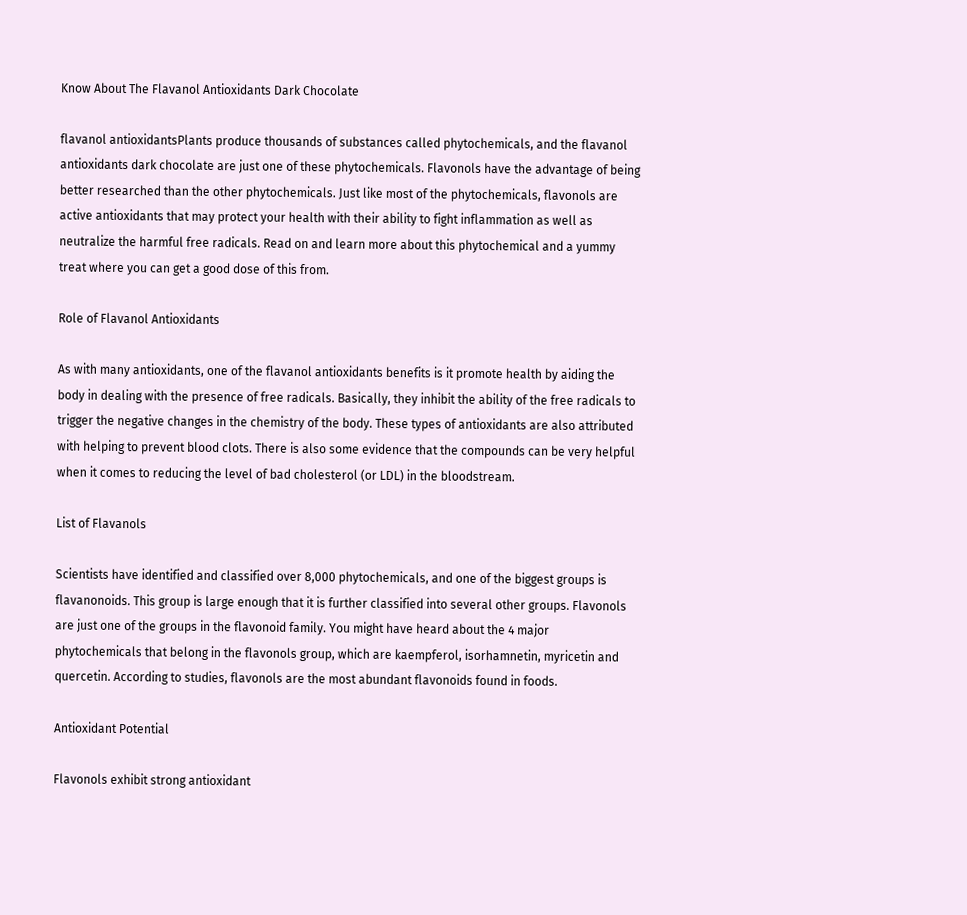Know About The Flavanol Antioxidants Dark Chocolate

flavanol antioxidantsPlants produce thousands of substances called phytochemicals, and the flavanol antioxidants dark chocolate are just one of these phytochemicals. Flavonols have the advantage of being better researched than the other phytochemicals. Just like most of the phytochemicals, flavonols are active antioxidants that may protect your health with their ability to fight inflammation as well as neutralize the harmful free radicals. Read on and learn more about this phytochemical and a yummy treat where you can get a good dose of this from.

Role of Flavanol Antioxidants

As with many antioxidants, one of the flavanol antioxidants benefits is it promote health by aiding the body in dealing with the presence of free radicals. Basically, they inhibit the ability of the free radicals to trigger the negative changes in the chemistry of the body. These types of antioxidants are also attributed with helping to prevent blood clots. There is also some evidence that the compounds can be very helpful when it comes to reducing the level of bad cholesterol (or LDL) in the bloodstream.

List of Flavanols

Scientists have identified and classified over 8,000 phytochemicals, and one of the biggest groups is flavanonoids. This group is large enough that it is further classified into several other groups. Flavonols are just one of the groups in the flavonoid family. You might have heard about the 4 major phytochemicals that belong in the flavonols group, which are kaempferol, isorhamnetin, myricetin and quercetin. According to studies, flavonols are the most abundant flavonoids found in foods.

Antioxidant Potential

Flavonols exhibit strong antioxidant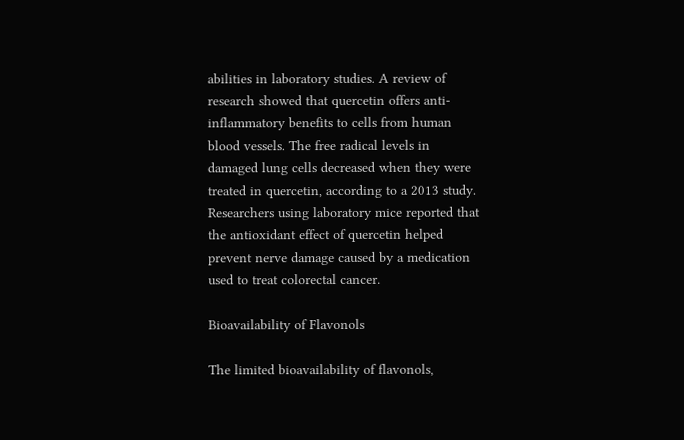abilities in laboratory studies. A review of research showed that quercetin offers anti-inflammatory benefits to cells from human blood vessels. The free radical levels in damaged lung cells decreased when they were treated in quercetin, according to a 2013 study. Researchers using laboratory mice reported that the antioxidant effect of quercetin helped prevent nerve damage caused by a medication used to treat colorectal cancer.

Bioavailability of Flavonols

The limited bioavailability of flavonols,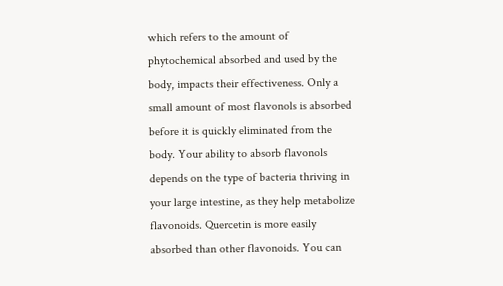which refers to the amount of phytochemical absorbed and used by the body, impacts their effectiveness. Only a small amount of most flavonols is absorbed before it is quickly eliminated from the body. Your ability to absorb flavonols depends on the type of bacteria thriving in your large intestine, as they help metabolize flavonoids. Quercetin is more easily absorbed than other flavonoids. You can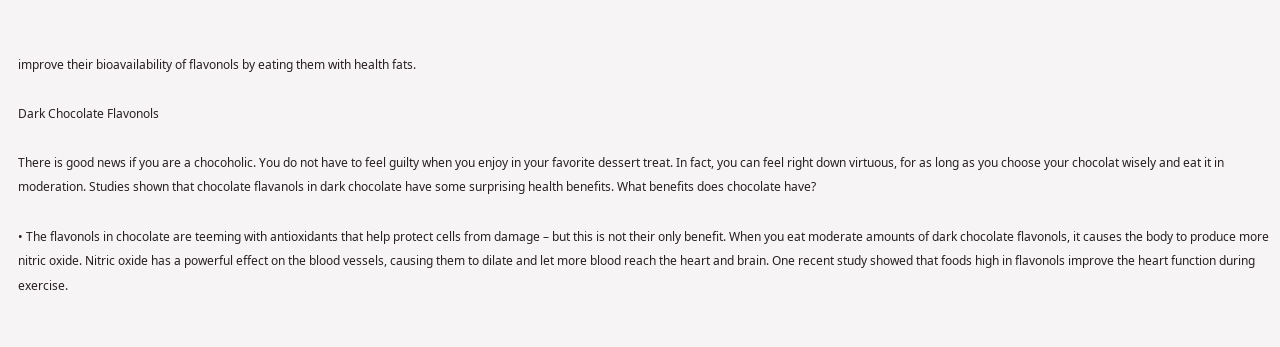improve their bioavailability of flavonols by eating them with health fats.

Dark Chocolate Flavonols

There is good news if you are a chocoholic. You do not have to feel guilty when you enjoy in your favorite dessert treat. In fact, you can feel right down virtuous, for as long as you choose your chocolat wisely and eat it in moderation. Studies shown that chocolate flavanols in dark chocolate have some surprising health benefits. What benefits does chocolate have?

• The flavonols in chocolate are teeming with antioxidants that help protect cells from damage – but this is not their only benefit. When you eat moderate amounts of dark chocolate flavonols, it causes the body to produce more nitric oxide. Nitric oxide has a powerful effect on the blood vessels, causing them to dilate and let more blood reach the heart and brain. One recent study showed that foods high in flavonols improve the heart function during exercise.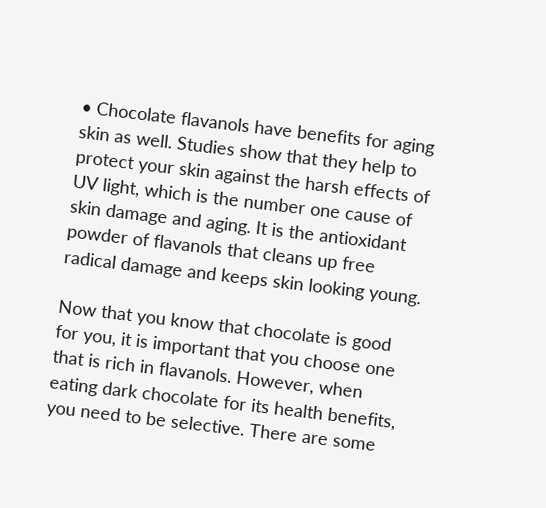• Chocolate flavanols have benefits for aging skin as well. Studies show that they help to protect your skin against the harsh effects of UV light, which is the number one cause of skin damage and aging. It is the antioxidant powder of flavanols that cleans up free radical damage and keeps skin looking young.

Now that you know that chocolate is good for you, it is important that you choose one that is rich in flavanols. However, when eating dark chocolate for its health benefits, you need to be selective. There are some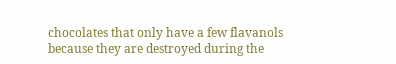chocolates that only have a few flavanols because they are destroyed during the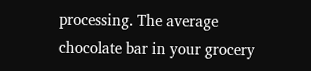processing. The average chocolate bar in your grocery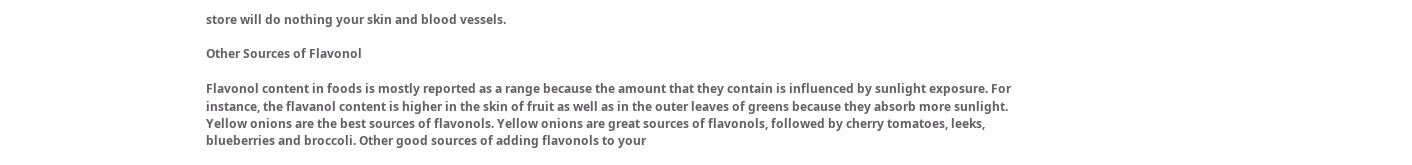store will do nothing your skin and blood vessels.

Other Sources of Flavonol

Flavonol content in foods is mostly reported as a range because the amount that they contain is influenced by sunlight exposure. For instance, the flavanol content is higher in the skin of fruit as well as in the outer leaves of greens because they absorb more sunlight. Yellow onions are the best sources of flavonols. Yellow onions are great sources of flavonols, followed by cherry tomatoes, leeks, blueberries and broccoli. Other good sources of adding flavonols to your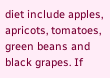diet include apples, apricots, tomatoes, green beans and black grapes. If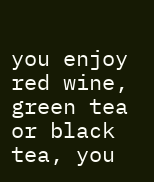you enjoy red wine, green tea or black tea, you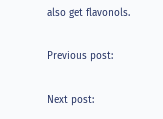also get flavonols.

Previous post:

Next post: